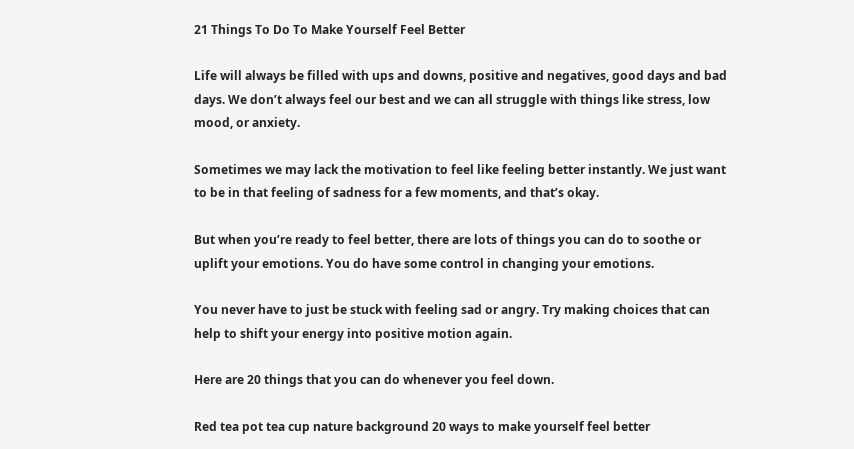21 Things To Do To Make Yourself Feel Better

Life will always be filled with ups and downs, positive and negatives, good days and bad days. We don’t always feel our best and we can all struggle with things like stress, low mood, or anxiety.

Sometimes we may lack the motivation to feel like feeling better instantly. We just want to be in that feeling of sadness for a few moments, and that’s okay.

But when you’re ready to feel better, there are lots of things you can do to soothe or uplift your emotions. You do have some control in changing your emotions.

You never have to just be stuck with feeling sad or angry. Try making choices that can help to shift your energy into positive motion again.

Here are 20 things that you can do whenever you feel down.

Red tea pot tea cup nature background 20 ways to make yourself feel better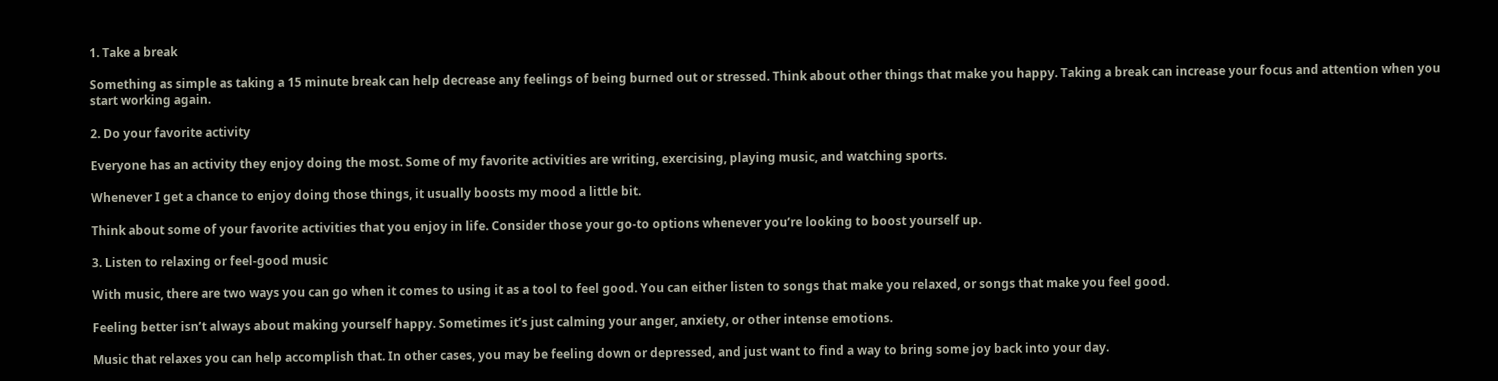1. Take a break

Something as simple as taking a 15 minute break can help decrease any feelings of being burned out or stressed. Think about other things that make you happy. Taking a break can increase your focus and attention when you start working again.

2. Do your favorite activity

Everyone has an activity they enjoy doing the most. Some of my favorite activities are writing, exercising, playing music, and watching sports.

Whenever I get a chance to enjoy doing those things, it usually boosts my mood a little bit.

Think about some of your favorite activities that you enjoy in life. Consider those your go-to options whenever you’re looking to boost yourself up.

3. Listen to relaxing or feel-good music

With music, there are two ways you can go when it comes to using it as a tool to feel good. You can either listen to songs that make you relaxed, or songs that make you feel good.

Feeling better isn’t always about making yourself happy. Sometimes it’s just calming your anger, anxiety, or other intense emotions.

Music that relaxes you can help accomplish that. In other cases, you may be feeling down or depressed, and just want to find a way to bring some joy back into your day.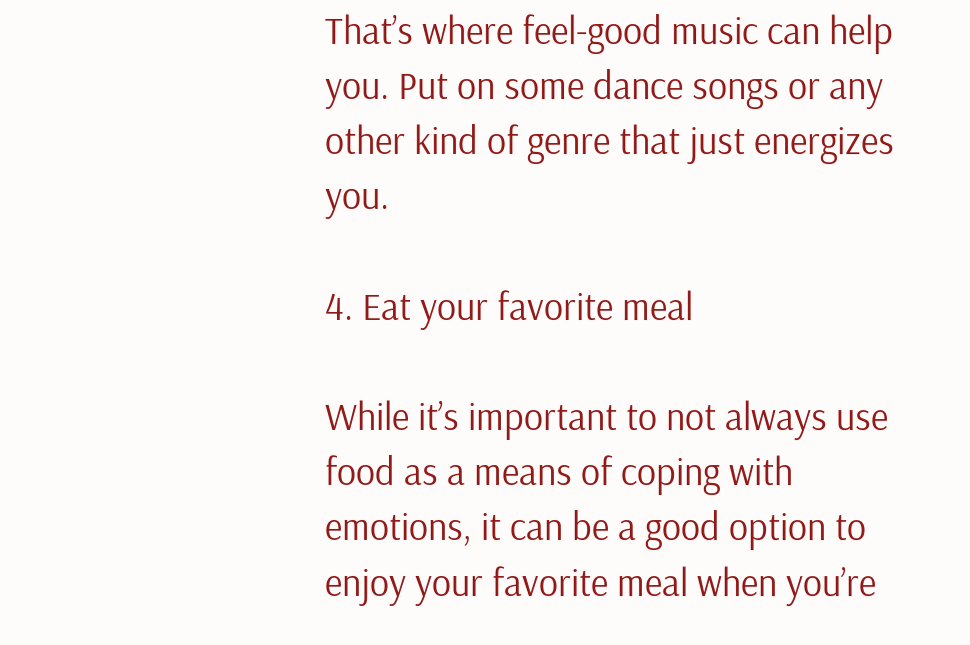That’s where feel-good music can help you. Put on some dance songs or any other kind of genre that just energizes you.

4. Eat your favorite meal

While it’s important to not always use food as a means of coping with emotions, it can be a good option to enjoy your favorite meal when you’re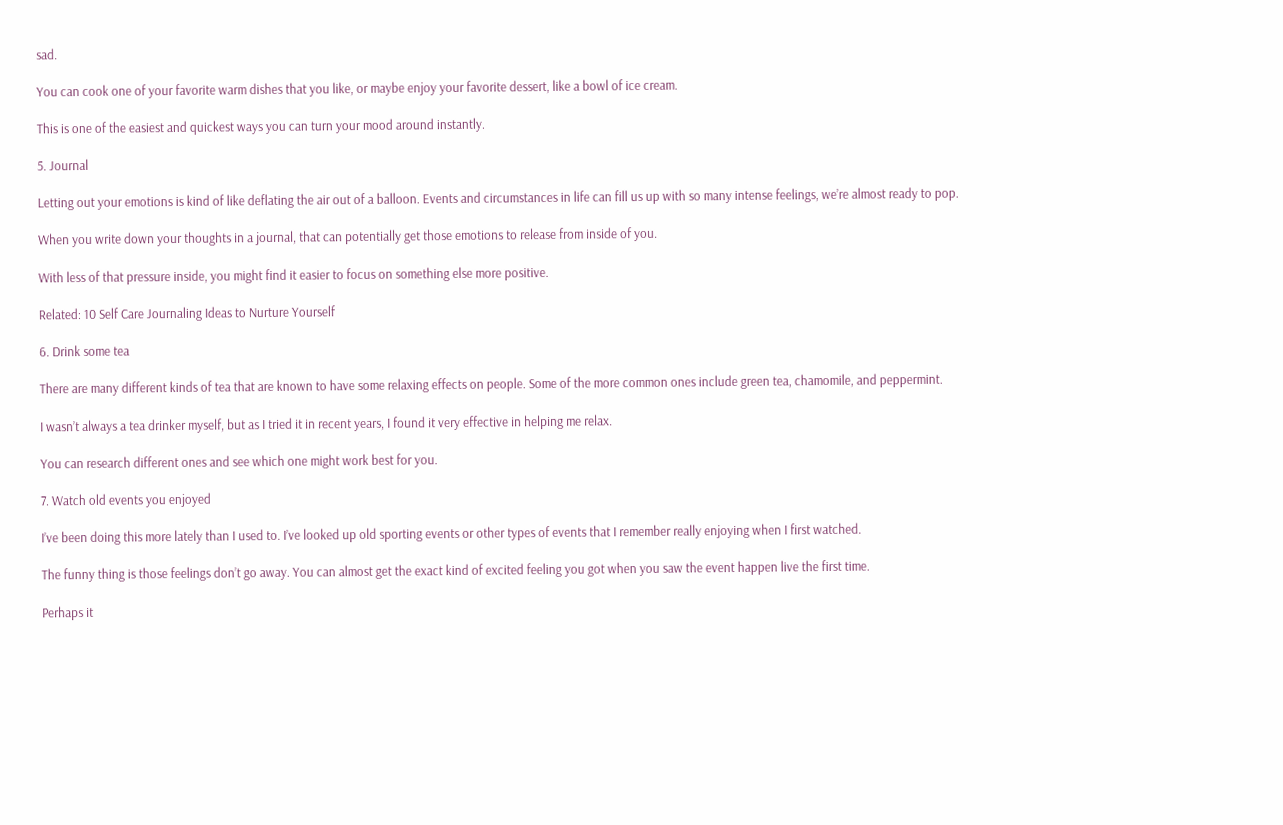sad.

You can cook one of your favorite warm dishes that you like, or maybe enjoy your favorite dessert, like a bowl of ice cream.

This is one of the easiest and quickest ways you can turn your mood around instantly.

5. Journal

Letting out your emotions is kind of like deflating the air out of a balloon. Events and circumstances in life can fill us up with so many intense feelings, we’re almost ready to pop.

When you write down your thoughts in a journal, that can potentially get those emotions to release from inside of you.

With less of that pressure inside, you might find it easier to focus on something else more positive.

Related: 10 Self Care Journaling Ideas to Nurture Yourself

6. Drink some tea

There are many different kinds of tea that are known to have some relaxing effects on people. Some of the more common ones include green tea, chamomile, and peppermint.

I wasn’t always a tea drinker myself, but as I tried it in recent years, I found it very effective in helping me relax.

You can research different ones and see which one might work best for you.

7. Watch old events you enjoyed

I’ve been doing this more lately than I used to. I’ve looked up old sporting events or other types of events that I remember really enjoying when I first watched.

The funny thing is those feelings don’t go away. You can almost get the exact kind of excited feeling you got when you saw the event happen live the first time.

Perhaps it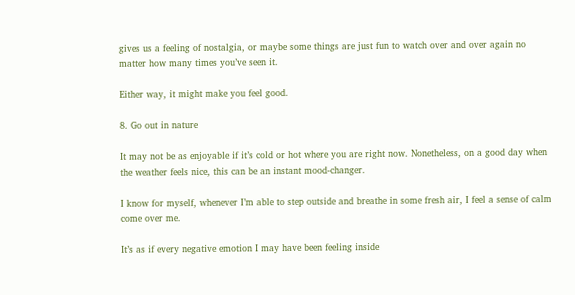gives us a feeling of nostalgia, or maybe some things are just fun to watch over and over again no matter how many times you’ve seen it.

Either way, it might make you feel good.

8. Go out in nature

It may not be as enjoyable if it’s cold or hot where you are right now. Nonetheless, on a good day when the weather feels nice, this can be an instant mood-changer.

I know for myself, whenever I’m able to step outside and breathe in some fresh air, I feel a sense of calm come over me.

It’s as if every negative emotion I may have been feeling inside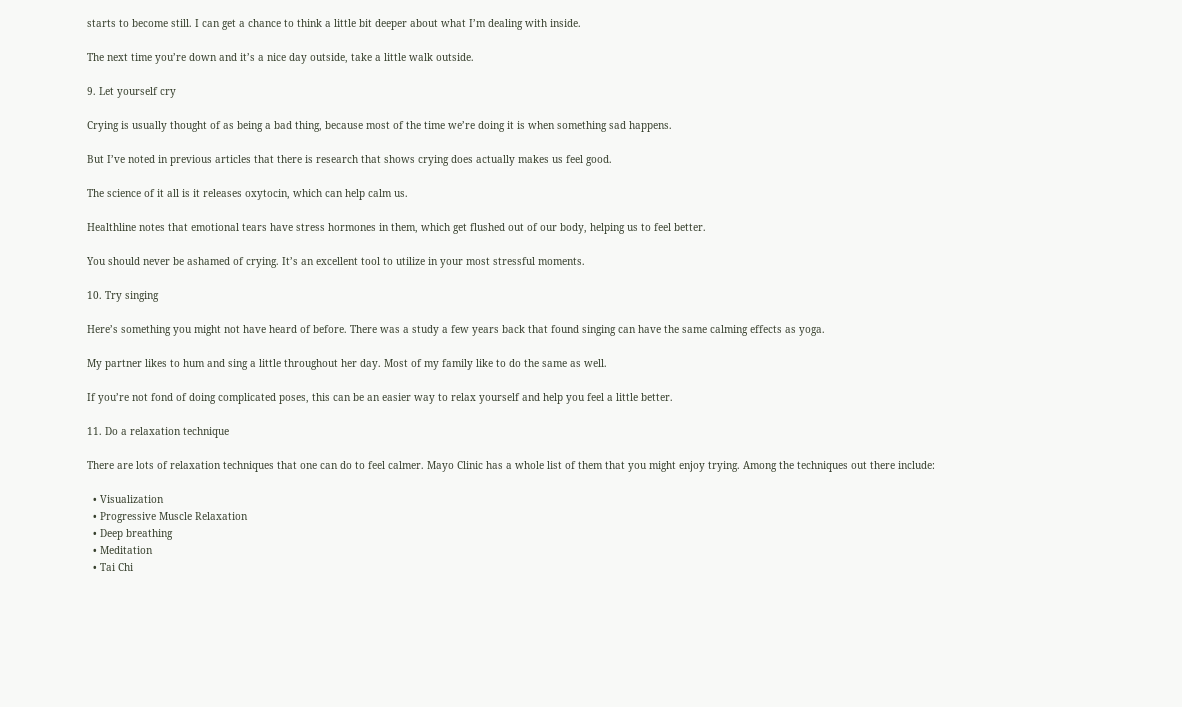starts to become still. I can get a chance to think a little bit deeper about what I’m dealing with inside.

The next time you’re down and it’s a nice day outside, take a little walk outside.

9. Let yourself cry

Crying is usually thought of as being a bad thing, because most of the time we’re doing it is when something sad happens.

But I’ve noted in previous articles that there is research that shows crying does actually makes us feel good.

The science of it all is it releases oxytocin, which can help calm us.

Healthline notes that emotional tears have stress hormones in them, which get flushed out of our body, helping us to feel better.

You should never be ashamed of crying. It’s an excellent tool to utilize in your most stressful moments.

10. Try singing

Here’s something you might not have heard of before. There was a study a few years back that found singing can have the same calming effects as yoga.

My partner likes to hum and sing a little throughout her day. Most of my family like to do the same as well.

If you’re not fond of doing complicated poses, this can be an easier way to relax yourself and help you feel a little better.

11. Do a relaxation technique

There are lots of relaxation techniques that one can do to feel calmer. Mayo Clinic has a whole list of them that you might enjoy trying. Among the techniques out there include:

  • Visualization
  • Progressive Muscle Relaxation
  • Deep breathing
  • Meditation
  • Tai Chi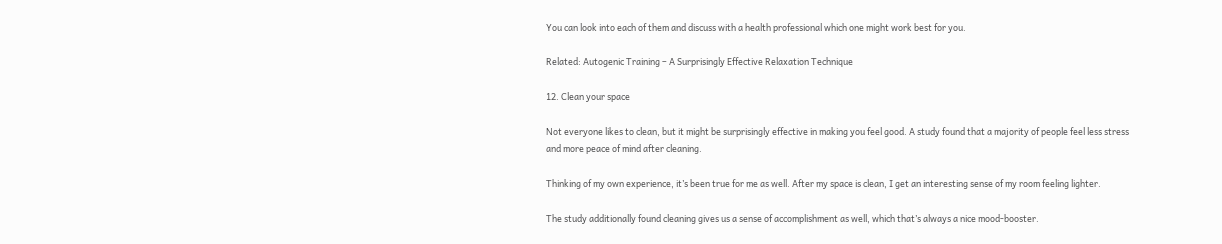You can look into each of them and discuss with a health professional which one might work best for you.

Related: Autogenic Training – A Surprisingly Effective Relaxation Technique

12. Clean your space

Not everyone likes to clean, but it might be surprisingly effective in making you feel good. A study found that a majority of people feel less stress and more peace of mind after cleaning.

Thinking of my own experience, it’s been true for me as well. After my space is clean, I get an interesting sense of my room feeling lighter.

The study additionally found cleaning gives us a sense of accomplishment as well, which that’s always a nice mood-booster.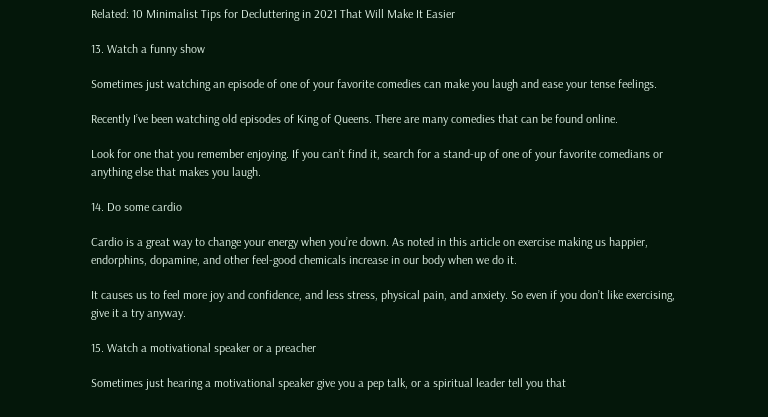Related: 10 Minimalist Tips for Decluttering in 2021 That Will Make It Easier

13. Watch a funny show

Sometimes just watching an episode of one of your favorite comedies can make you laugh and ease your tense feelings.

Recently I’ve been watching old episodes of King of Queens. There are many comedies that can be found online.

Look for one that you remember enjoying. If you can’t find it, search for a stand-up of one of your favorite comedians or anything else that makes you laugh.

14. Do some cardio

Cardio is a great way to change your energy when you’re down. As noted in this article on exercise making us happier, endorphins, dopamine, and other feel-good chemicals increase in our body when we do it.

It causes us to feel more joy and confidence, and less stress, physical pain, and anxiety. So even if you don’t like exercising, give it a try anyway.

15. Watch a motivational speaker or a preacher

Sometimes just hearing a motivational speaker give you a pep talk, or a spiritual leader tell you that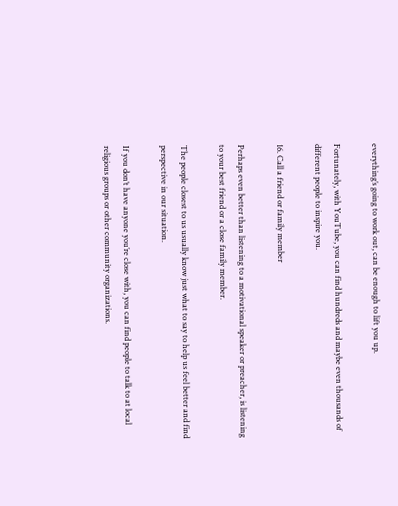everything’s going to work out, can be enough to lift you up.

Fortunately, with YouTube, you can find hundreds and maybe even thousands of different people to inspire you.

16. Call a friend or family member

Perhaps even better than listening to a motivational speaker or preacher, is listening to your best friend or a close family member.

The people closest to us usually know just what to say to help us feel better and find perspective in our situation.

If you don’t have anyone you’re close with, you can find people to talk to at local religious groups or other community organizations.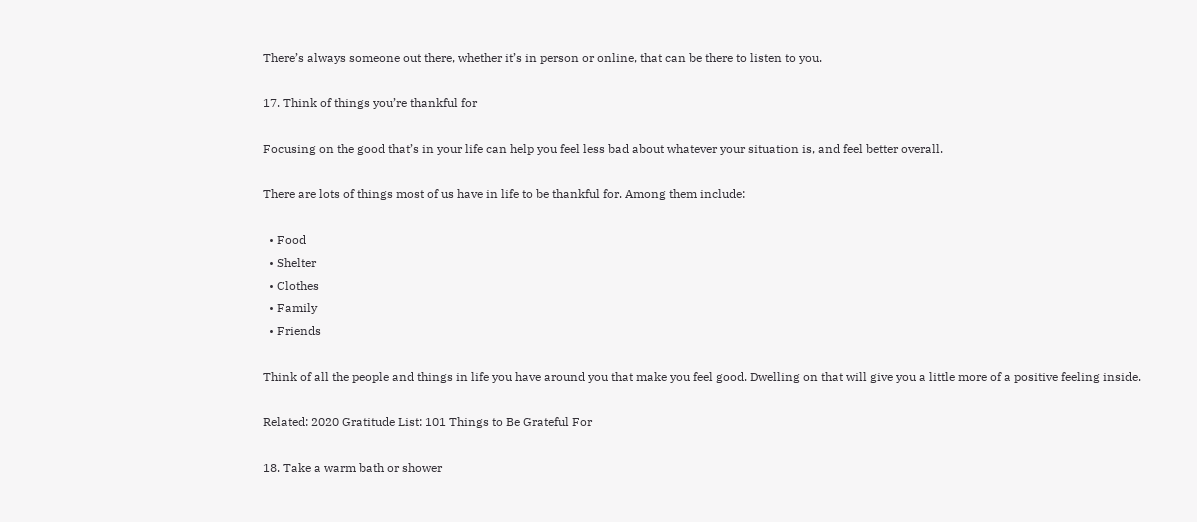There’s always someone out there, whether it’s in person or online, that can be there to listen to you.

17. Think of things you’re thankful for

Focusing on the good that’s in your life can help you feel less bad about whatever your situation is, and feel better overall.

There are lots of things most of us have in life to be thankful for. Among them include:

  • Food
  • Shelter
  • Clothes
  • Family
  • Friends

Think of all the people and things in life you have around you that make you feel good. Dwelling on that will give you a little more of a positive feeling inside.

Related: 2020 Gratitude List: 101 Things to Be Grateful For

18. Take a warm bath or shower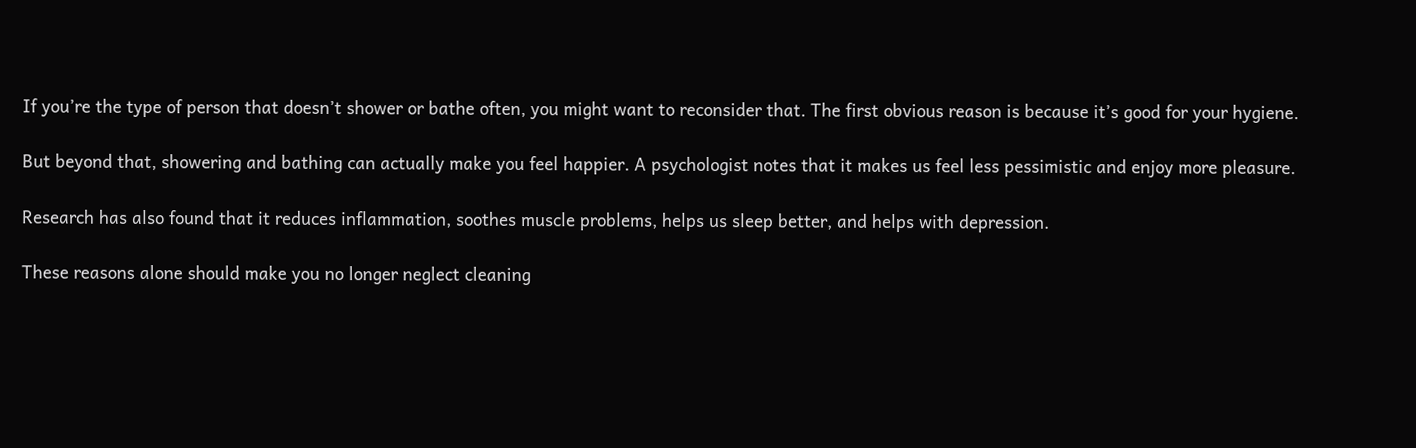If you’re the type of person that doesn’t shower or bathe often, you might want to reconsider that. The first obvious reason is because it’s good for your hygiene.

But beyond that, showering and bathing can actually make you feel happier. A psychologist notes that it makes us feel less pessimistic and enjoy more pleasure.

Research has also found that it reduces inflammation, soothes muscle problems, helps us sleep better, and helps with depression.

These reasons alone should make you no longer neglect cleaning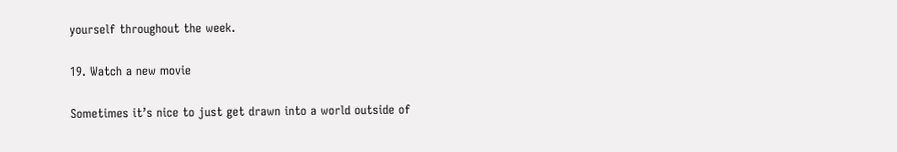yourself throughout the week.

19. Watch a new movie

Sometimes it’s nice to just get drawn into a world outside of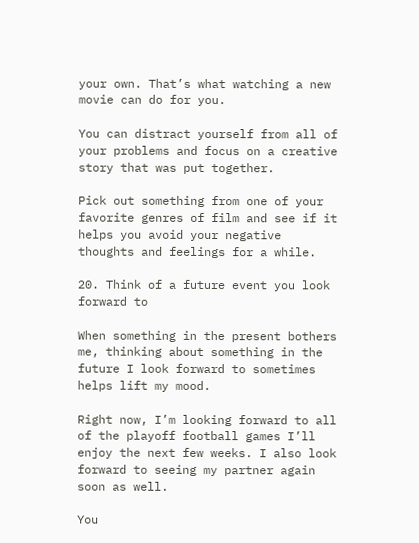your own. That’s what watching a new movie can do for you.

You can distract yourself from all of your problems and focus on a creative story that was put together.

Pick out something from one of your favorite genres of film and see if it helps you avoid your negative thoughts and feelings for a while.

20. Think of a future event you look forward to

When something in the present bothers me, thinking about something in the future I look forward to sometimes helps lift my mood.

Right now, I’m looking forward to all of the playoff football games I’ll enjoy the next few weeks. I also look forward to seeing my partner again soon as well.

You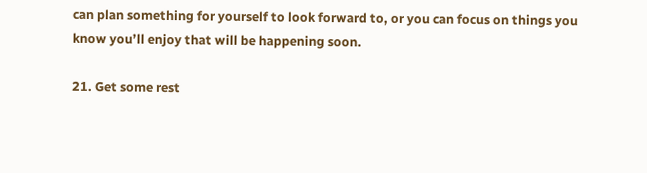can plan something for yourself to look forward to, or you can focus on things you know you’ll enjoy that will be happening soon.

21. Get some rest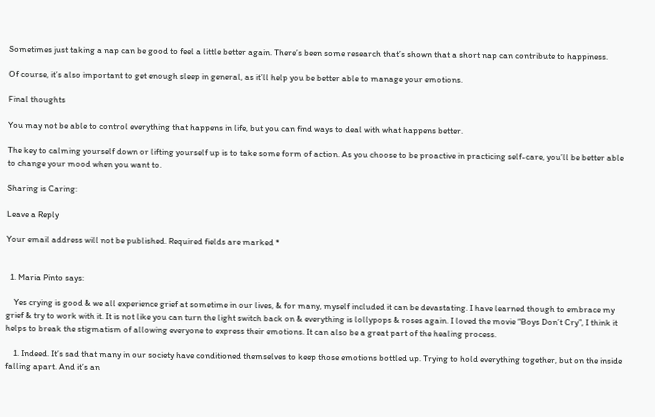Sometimes just taking a nap can be good to feel a little better again. There’s been some research that’s shown that a short nap can contribute to happiness.

Of course, it’s also important to get enough sleep in general, as it’ll help you be better able to manage your emotions.

Final thoughts

You may not be able to control everything that happens in life, but you can find ways to deal with what happens better.

The key to calming yourself down or lifting yourself up is to take some form of action. As you choose to be proactive in practicing self-care, you’ll be better able to change your mood when you want to.

Sharing is Caring:

Leave a Reply

Your email address will not be published. Required fields are marked *


  1. Maria Pinto says:

    Yes crying is good & we all experience grief at sometime in our lives, & for many, myself included it can be devastating. I have learned though to embrace my grief & try to work with it. It is not like you can turn the light switch back on & everything is lollypops & roses again. I loved the movie “Boys Don’t Cry”, I think it helps to break the stigmatism of allowing everyone to express their emotions. It can also be a great part of the healing process.

    1. Indeed. It’s sad that many in our society have conditioned themselves to keep those emotions bottled up. Trying to hold everything together, but on the inside falling apart. And it’s an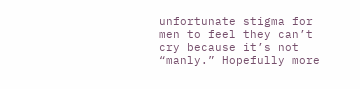unfortunate stigma for men to feel they can’t cry because it’s not “manly.” Hopefully more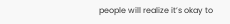people will realize it’s okay to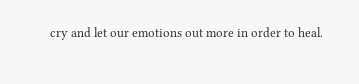cry and let our emotions out more in order to heal.